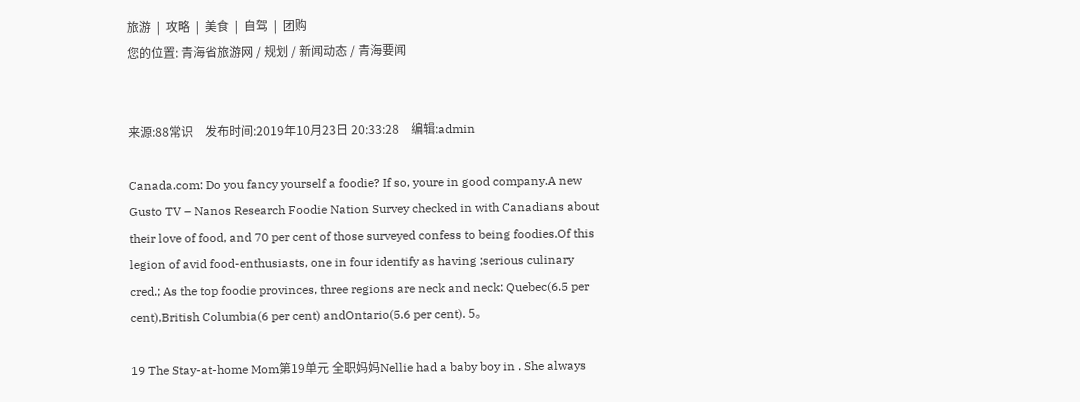旅游  |  攻略  |  美食  |  自驾  |  团购
您的位置: 青海省旅游网 / 规划 / 新闻动态 / 青海要闻


来源:88常识    发布时间:2019年10月23日 20:33:28    编辑:admin

Canada.com: Do you fancy yourself a foodie? If so, youre in good company.A new Gusto TV – Nanos Research Foodie Nation Survey checked in with Canadians about their love of food, and 70 per cent of those surveyed confess to being foodies.Of this legion of avid food-enthusiasts, one in four identify as having ;serious culinary cred.; As the top foodie provinces, three regions are neck and neck: Quebec(6.5 per cent),British Columbia(6 per cent) andOntario(5.6 per cent). 5。

19 The Stay-at-home Mom第19单元 全职妈妈Nellie had a baby boy in . She always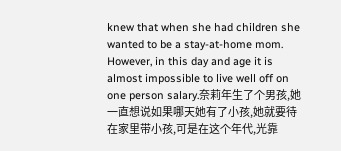knew that when she had children she wanted to be a stay-at-home mom. However, in this day and age it is almost impossible to live well off on one person salary.奈莉年生了个男孩,她一直想说如果哪天她有了小孩,她就要待在家里带小孩,可是在这个年代,光靠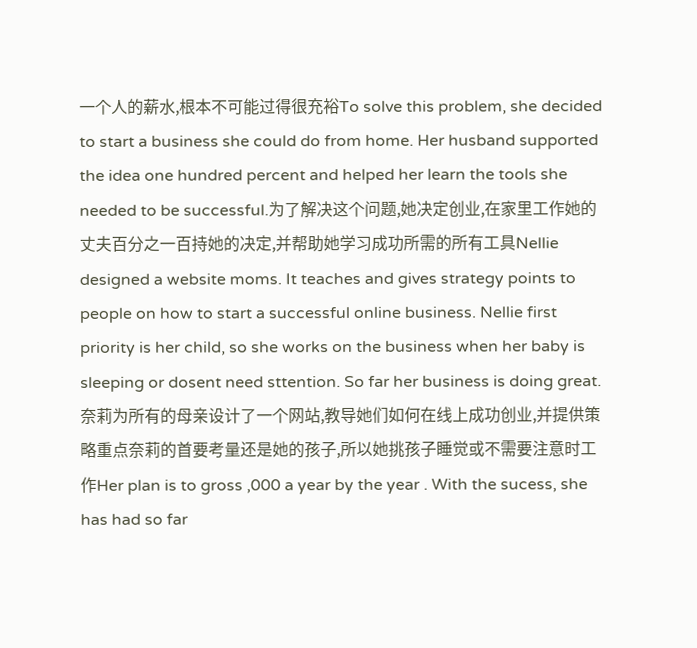一个人的薪水,根本不可能过得很充裕To solve this problem, she decided to start a business she could do from home. Her husband supported the idea one hundred percent and helped her learn the tools she needed to be successful.为了解决这个问题,她决定创业,在家里工作她的丈夫百分之一百持她的决定,并帮助她学习成功所需的所有工具Nellie designed a website moms. It teaches and gives strategy points to people on how to start a successful online business. Nellie first priority is her child, so she works on the business when her baby is sleeping or dosent need sttention. So far her business is doing great.奈莉为所有的母亲设计了一个网站,教导她们如何在线上成功创业,并提供策略重点奈莉的首要考量还是她的孩子,所以她挑孩子睡觉或不需要注意时工作Her plan is to gross ,000 a year by the year . With the sucess, she has had so far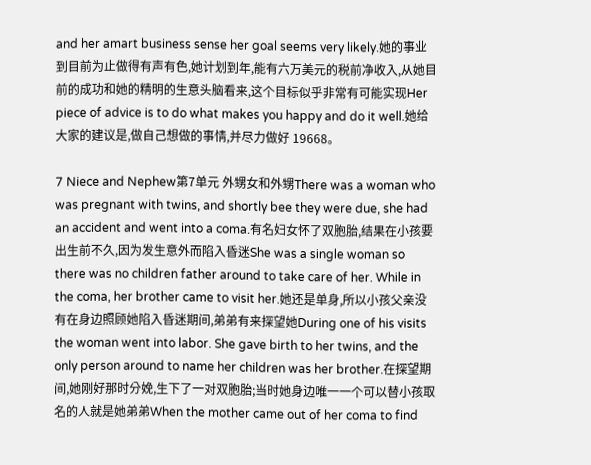and her amart business sense her goal seems very likely.她的事业到目前为止做得有声有色,她计划到年,能有六万美元的税前净收入,从她目前的成功和她的精明的生意头脑看来,这个目标似乎非常有可能实现Her piece of advice is to do what makes you happy and do it well.她给大家的建议是,做自己想做的事情,并尽力做好 19668。

7 Niece and Nephew第7单元 外甥女和外甥There was a woman who was pregnant with twins, and shortly bee they were due, she had an accident and went into a coma.有名妇女怀了双胞胎,结果在小孩要出生前不久,因为发生意外而陷入昏迷She was a single woman so there was no children father around to take care of her. While in the coma, her brother came to visit her.她还是单身,所以小孩父亲没有在身边照顾她陷入昏迷期间,弟弟有来探望她During one of his visits the woman went into labor. She gave birth to her twins, and the only person around to name her children was her brother.在探望期间,她刚好那时分娩,生下了一对双胞胎;当时她身边唯一一个可以替小孩取名的人就是她弟弟When the mother came out of her coma to find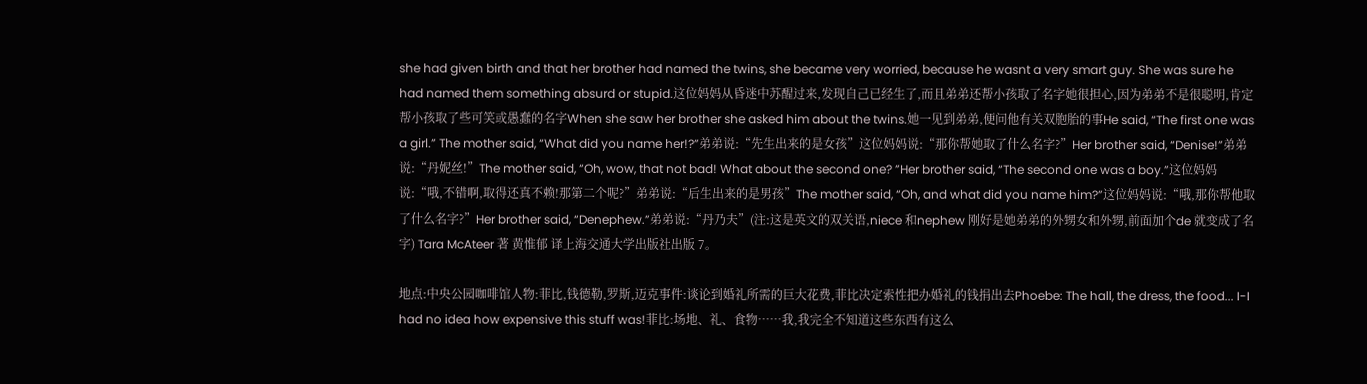she had given birth and that her brother had named the twins, she became very worried, because he wasnt a very smart guy. She was sure he had named them something absurd or stupid.这位妈妈从昏迷中苏醒过来,发现自己已经生了,而且弟弟还帮小孩取了名字她很担心,因为弟弟不是很聪明,肯定帮小孩取了些可笑或愚蠢的名字When she saw her brother she asked him about the twins.她一见到弟弟,便问他有关双胞胎的事He said, “The first one was a girl.” The mother said, “What did you name her!?”弟弟说:“先生出来的是女孩”这位妈妈说:“那你帮她取了什么名字?”Her brother said, “Denise!”弟弟说:“丹妮丝!”The mother said, “Oh, wow, that not bad! What about the second one? ”Her brother said, “The second one was a boy.”这位妈妈说:“哦,不错啊,取得还真不赖!那第二个呢?”弟弟说:“后生出来的是男孩”The mother said, “Oh, and what did you name him?”这位妈妈说:“哦,那你帮他取了什么名字?”Her brother said, “Denephew.”弟弟说:“丹乃夫”(注:这是英文的双关语,niece 和nephew 刚好是她弟弟的外甥女和外甥,前面加个de 就变成了名字) Tara McAteer 著 黄惟郁 译上海交通大学出版社出版 7。

地点:中央公园咖啡馆人物:菲比,钱德勒,罗斯,迈克事件:谈论到婚礼所需的巨大花费,菲比决定索性把办婚礼的钱捐出去Phoebe: The hall, the dress, the food... I-I had no idea how expensive this stuff was!菲比:场地、礼、食物……我,我完全不知道这些东西有这么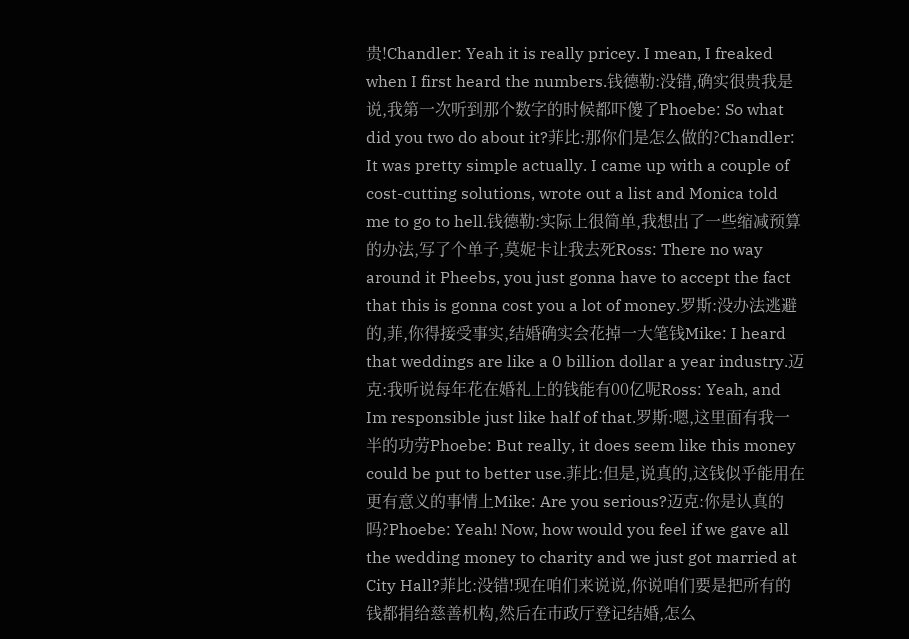贵!Chandler: Yeah it is really pricey. I mean, I freaked when I first heard the numbers.钱德勒:没错,确实很贵我是说,我第一次听到那个数字的时候都吓傻了Phoebe: So what did you two do about it?菲比:那你们是怎么做的?Chandler: It was pretty simple actually. I came up with a couple of cost-cutting solutions, wrote out a list and Monica told me to go to hell.钱德勒:实际上很简单,我想出了一些缩减预算的办法,写了个单子,莫妮卡让我去死Ross: There no way around it Pheebs, you just gonna have to accept the fact that this is gonna cost you a lot of money.罗斯:没办法逃避的,菲,你得接受事实,结婚确实会花掉一大笔钱Mike: I heard that weddings are like a 0 billion dollar a year industry.迈克:我听说每年花在婚礼上的钱能有00亿呢Ross: Yeah, and Im responsible just like half of that.罗斯:嗯,这里面有我一半的功劳Phoebe: But really, it does seem like this money could be put to better use.菲比:但是,说真的,这钱似乎能用在更有意义的事情上Mike: Are you serious?迈克:你是认真的吗?Phoebe: Yeah! Now, how would you feel if we gave all the wedding money to charity and we just got married at City Hall?菲比:没错!现在咱们来说说,你说咱们要是把所有的钱都捐给慈善机构,然后在市政厅登记结婚,怎么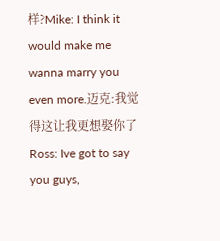样?Mike: I think it would make me wanna marry you even more.迈克:我觉得这让我更想娶你了Ross: Ive got to say you guys,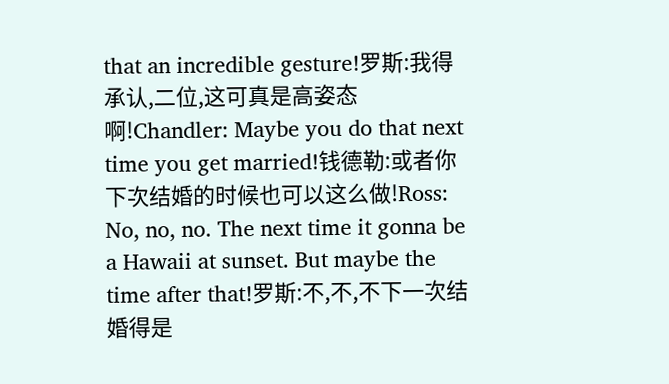that an incredible gesture!罗斯:我得承认,二位,这可真是高姿态啊!Chandler: Maybe you do that next time you get married!钱德勒:或者你下次结婚的时候也可以这么做!Ross: No, no, no. The next time it gonna be a Hawaii at sunset. But maybe the time after that!罗斯:不,不,不下一次结婚得是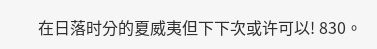在日落时分的夏威夷但下下次或许可以! 830。